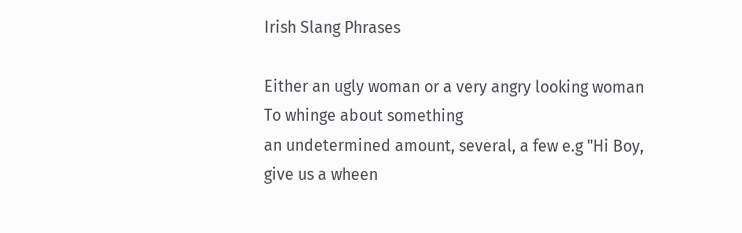Irish Slang Phrases

Either an ugly woman or a very angry looking woman
To whinge about something
an undetermined amount, several, a few e.g "Hi Boy, give us a wheen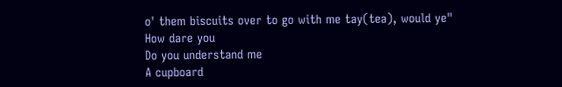o' them biscuits over to go with me tay(tea), would ye"
How dare you
Do you understand me
A cupboard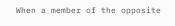When a member of the opposite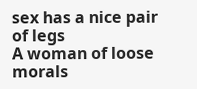sex has a nice pair of legs
A woman of loose morals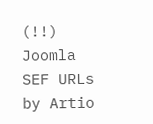(!!)
Joomla SEF URLs by Artio